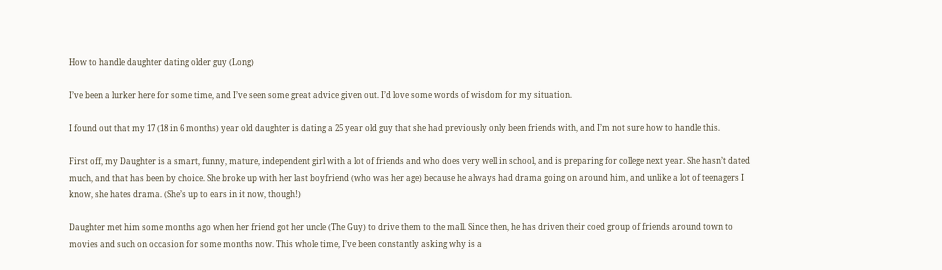How to handle daughter dating older guy (Long)

I’ve been a lurker here for some time, and I’ve seen some great advice given out. I’d love some words of wisdom for my situation.

I found out that my 17 (18 in 6 months) year old daughter is dating a 25 year old guy that she had previously only been friends with, and I’m not sure how to handle this.

First off, my Daughter is a smart, funny, mature, independent girl with a lot of friends and who does very well in school, and is preparing for college next year. She hasn’t dated much, and that has been by choice. She broke up with her last boyfriend (who was her age) because he always had drama going on around him, and unlike a lot of teenagers I know, she hates drama. (She’s up to ears in it now, though!)

Daughter met him some months ago when her friend got her uncle (The Guy) to drive them to the mall. Since then, he has driven their coed group of friends around town to movies and such on occasion for some months now. This whole time, I’ve been constantly asking why is a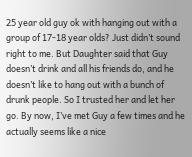25 year old guy ok with hanging out with a group of 17-18 year olds? Just didn’t sound right to me. But Daughter said that Guy doesn’t drink and all his friends do, and he doesn’t like to hang out with a bunch of drunk people. So I trusted her and let her go. By now, I’ve met Guy a few times and he actually seems like a nice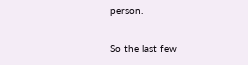person.

So the last few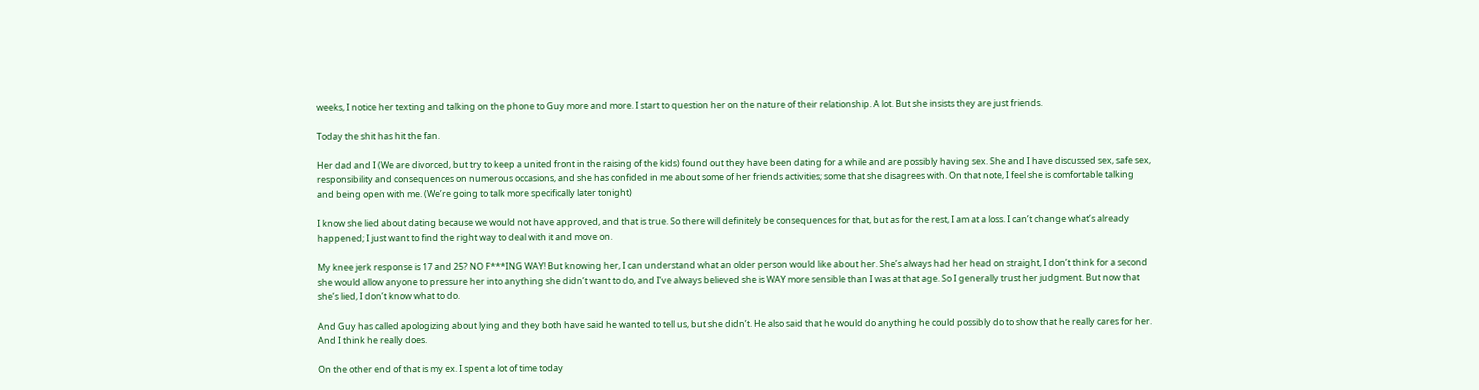weeks, I notice her texting and talking on the phone to Guy more and more. I start to question her on the nature of their relationship. A lot. But she insists they are just friends.

Today the shit has hit the fan.

Her dad and I (We are divorced, but try to keep a united front in the raising of the kids) found out they have been dating for a while and are possibly having sex. She and I have discussed sex, safe sex, responsibility and consequences on numerous occasions, and she has confided in me about some of her friends activities; some that she disagrees with. On that note, I feel she is comfortable talking and being open with me. (We’re going to talk more specifically later tonight)

I know she lied about dating because we would not have approved, and that is true. So there will definitely be consequences for that, but as for the rest, I am at a loss. I can’t change what’s already happened; I just want to find the right way to deal with it and move on.

My knee jerk response is 17 and 25? NO F***ING WAY! But knowing her, I can understand what an older person would like about her. She’s always had her head on straight, I don’t think for a second she would allow anyone to pressure her into anything she didn’t want to do, and I’ve always believed she is WAY more sensible than I was at that age. So I generally trust her judgment. But now that she’s lied, I don’t know what to do.

And Guy has called apologizing about lying and they both have said he wanted to tell us, but she didn’t. He also said that he would do anything he could possibly do to show that he really cares for her. And I think he really does.

On the other end of that is my ex. I spent a lot of time today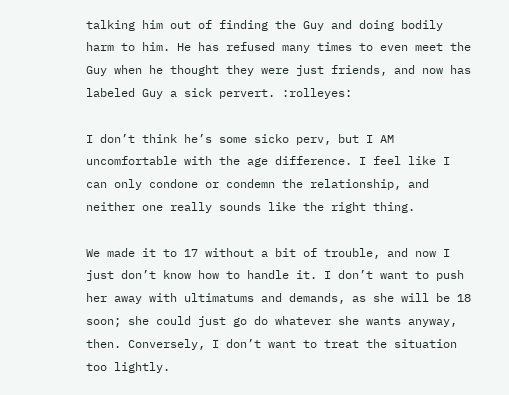talking him out of finding the Guy and doing bodily harm to him. He has refused many times to even meet the Guy when he thought they were just friends, and now has labeled Guy a sick pervert. :rolleyes:

I don’t think he’s some sicko perv, but I AM uncomfortable with the age difference. I feel like I can only condone or condemn the relationship, and neither one really sounds like the right thing.

We made it to 17 without a bit of trouble, and now I just don’t know how to handle it. I don’t want to push her away with ultimatums and demands, as she will be 18 soon; she could just go do whatever she wants anyway, then. Conversely, I don’t want to treat the situation too lightly.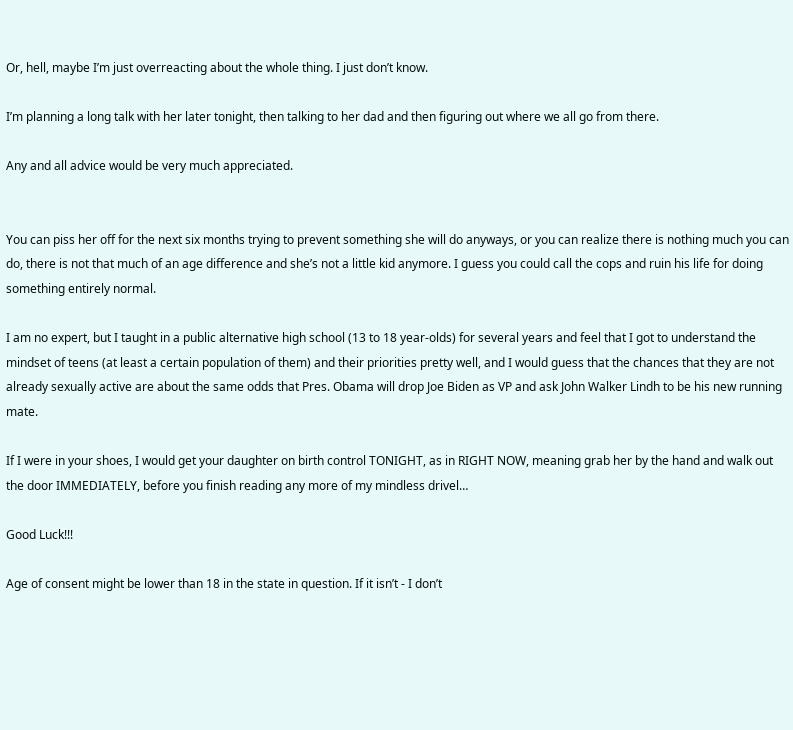Or, hell, maybe I’m just overreacting about the whole thing. I just don’t know.

I’m planning a long talk with her later tonight, then talking to her dad and then figuring out where we all go from there.

Any and all advice would be very much appreciated.


You can piss her off for the next six months trying to prevent something she will do anyways, or you can realize there is nothing much you can do, there is not that much of an age difference and she’s not a little kid anymore. I guess you could call the cops and ruin his life for doing something entirely normal.

I am no expert, but I taught in a public alternative high school (13 to 18 year-olds) for several years and feel that I got to understand the mindset of teens (at least a certain population of them) and their priorities pretty well, and I would guess that the chances that they are not already sexually active are about the same odds that Pres. Obama will drop Joe Biden as VP and ask John Walker Lindh to be his new running mate.

If I were in your shoes, I would get your daughter on birth control TONIGHT, as in RIGHT NOW, meaning grab her by the hand and walk out the door IMMEDIATELY, before you finish reading any more of my mindless drivel…

Good Luck!!!

Age of consent might be lower than 18 in the state in question. If it isn’t - I don’t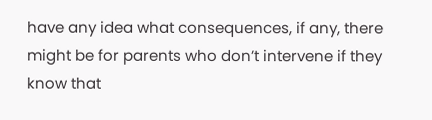have any idea what consequences, if any, there might be for parents who don’t intervene if they know that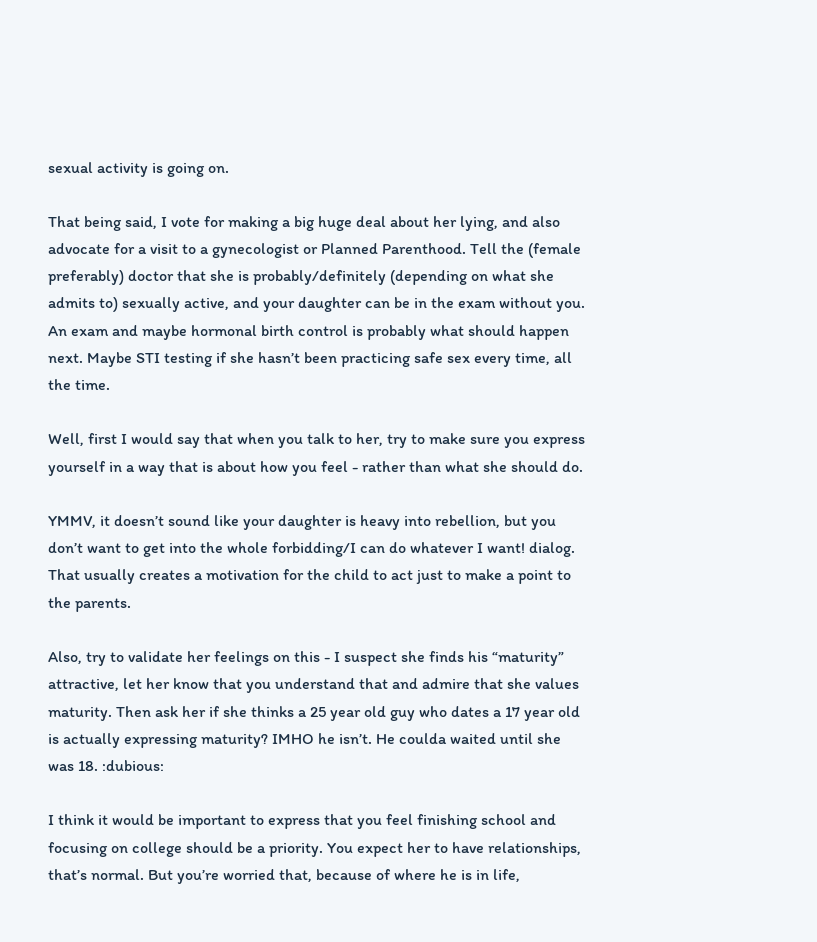sexual activity is going on.

That being said, I vote for making a big huge deal about her lying, and also advocate for a visit to a gynecologist or Planned Parenthood. Tell the (female preferably) doctor that she is probably/definitely (depending on what she admits to) sexually active, and your daughter can be in the exam without you. An exam and maybe hormonal birth control is probably what should happen next. Maybe STI testing if she hasn’t been practicing safe sex every time, all the time.

Well, first I would say that when you talk to her, try to make sure you express yourself in a way that is about how you feel - rather than what she should do.

YMMV, it doesn’t sound like your daughter is heavy into rebellion, but you don’t want to get into the whole forbidding/I can do whatever I want! dialog. That usually creates a motivation for the child to act just to make a point to the parents.

Also, try to validate her feelings on this - I suspect she finds his “maturity” attractive, let her know that you understand that and admire that she values maturity. Then ask her if she thinks a 25 year old guy who dates a 17 year old is actually expressing maturity? IMHO he isn’t. He coulda waited until she was 18. :dubious:

I think it would be important to express that you feel finishing school and focusing on college should be a priority. You expect her to have relationships, that’s normal. But you’re worried that, because of where he is in life,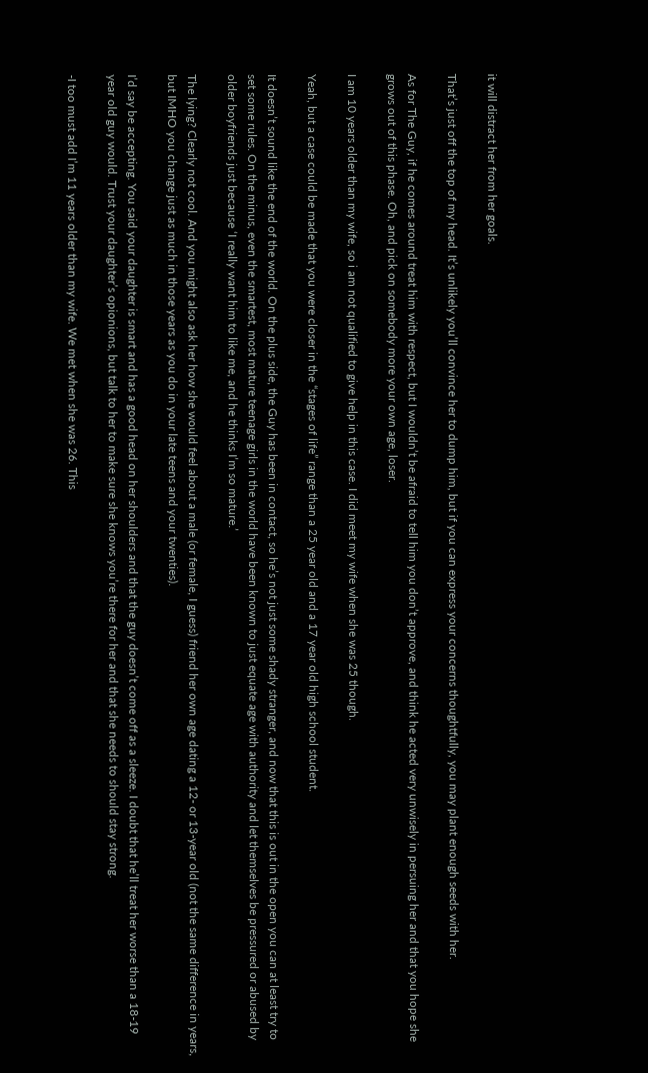it will distract her from her goals.

That’s just off the top of my head. It’s unlikely you’ll convince her to dump him, but if you can express your concerns thoughtfully, you may plant enough seeds with her.

As for The Guy, if he comes around treat him with respect, but I wouldn’t be afraid to tell him you don’t approve, and think he acted very unwisely in persuing her and that you hope she grows out of this phase. Oh, and pick on somebody more your own age, loser.

I am 10 years older than my wife, so i am not qualified to give help in this case. I did meet my wife when she was 25 though.

Yeah, but a case could be made that you were closer in the “stages of life” range than a 25 year old and a 17 year old high school student.

It doesn’t sound like the end of the world. On the plus side, the Guy has been in contact, so he’s not just some shady stranger, and now that this is out in the open you can at least try to set some rules. On the minus, even the smartest, most mature teenage girls in the world have been known to just equate age with authority and let themselves be pressured or abused by older boyfriends just because ‘I really want him to like me, and he thinks I’m so mature.’

The lying? Clearly not cool. And you might also ask her how she would feel about a male (or female, I guess) friend her own age dating a 12- or 13-year old (not the same difference in years, but IMHO you change just as much in those years as you do in your late teens and your twenties).

I’d say be accepting. You said your daughter is smart and has a good head on her shoulders and that the guy doesn’t come off as a sleeze. I doubt that he’ll treat her worse than a 18-19 year old guy would. Trust your daughter’s opionions, but talk to her to make sure she knows you’re there for her and that she needs to should stay strong.

-I too must add I’m 11 years older than my wife. We met when she was 26. This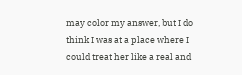may color my answer, but I do think I was at a place where I could treat her like a real and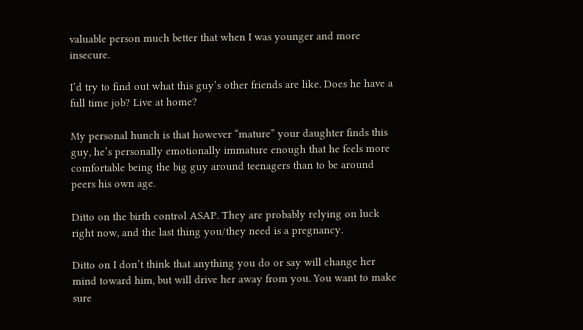valuable person much better that when I was younger and more insecure.

I’d try to find out what this guy’s other friends are like. Does he have a full time job? Live at home?

My personal hunch is that however “mature” your daughter finds this guy, he’s personally emotionally immature enough that he feels more comfortable being the big guy around teenagers than to be around peers his own age.

Ditto on the birth control ASAP. They are probably relying on luck right now, and the last thing you/they need is a pregnancy.

Ditto on I don’t think that anything you do or say will change her mind toward him, but will drive her away from you. You want to make sure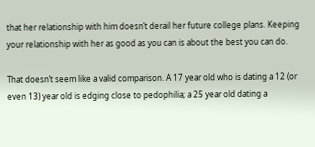that her relationship with him doesn’t derail her future college plans. Keeping your relationship with her as good as you can is about the best you can do.

That doesn’t seem like a valid comparison. A 17 year old who is dating a 12 (or even 13) year old is edging close to pedophilia; a 25 year old dating a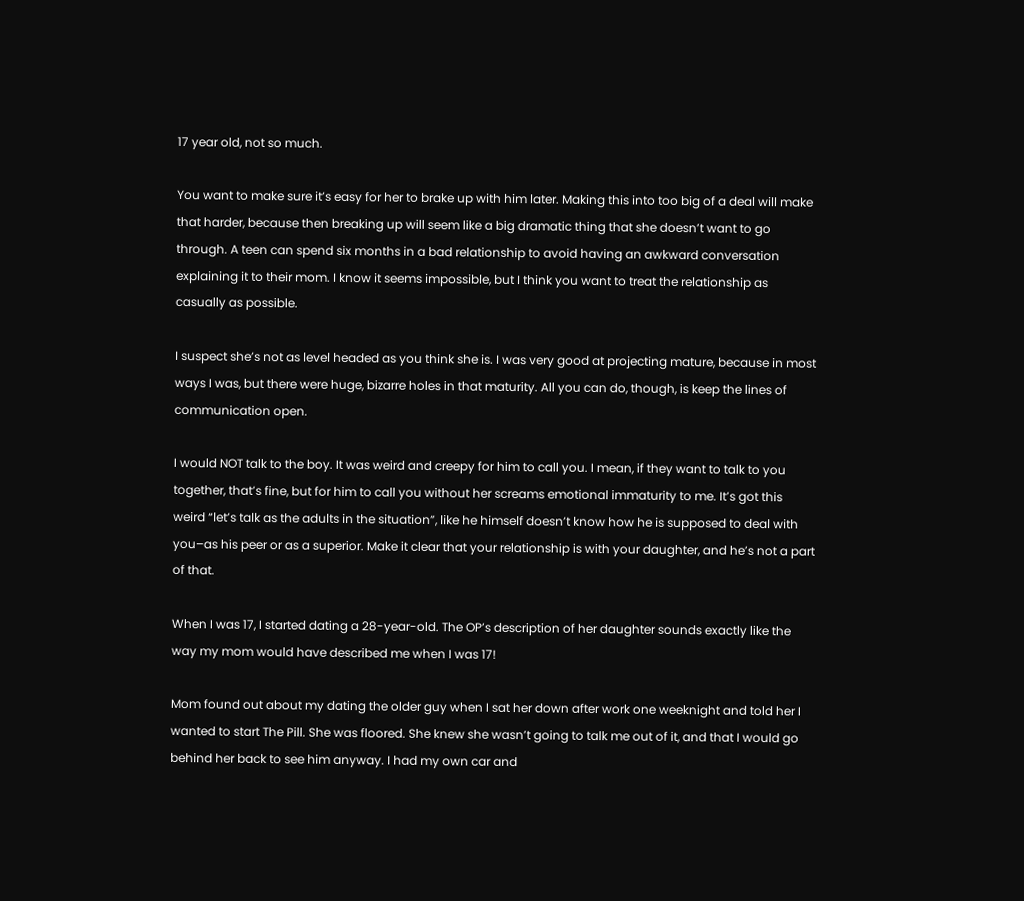17 year old, not so much.

You want to make sure it’s easy for her to brake up with him later. Making this into too big of a deal will make that harder, because then breaking up will seem like a big dramatic thing that she doesn’t want to go through. A teen can spend six months in a bad relationship to avoid having an awkward conversation explaining it to their mom. I know it seems impossible, but I think you want to treat the relationship as casually as possible.

I suspect she’s not as level headed as you think she is. I was very good at projecting mature, because in most ways I was, but there were huge, bizarre holes in that maturity. All you can do, though, is keep the lines of communication open.

I would NOT talk to the boy. It was weird and creepy for him to call you. I mean, if they want to talk to you together, that’s fine, but for him to call you without her screams emotional immaturity to me. It’s got this weird “let’s talk as the adults in the situation”, like he himself doesn’t know how he is supposed to deal with you–as his peer or as a superior. Make it clear that your relationship is with your daughter, and he’s not a part of that.

When I was 17, I started dating a 28-year-old. The OP’s description of her daughter sounds exactly like the way my mom would have described me when I was 17!

Mom found out about my dating the older guy when I sat her down after work one weeknight and told her I wanted to start The Pill. She was floored. She knew she wasn’t going to talk me out of it, and that I would go behind her back to see him anyway. I had my own car and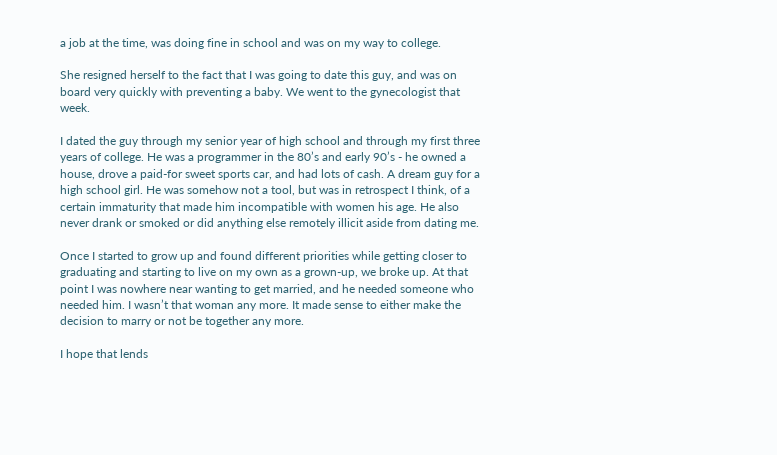a job at the time, was doing fine in school and was on my way to college.

She resigned herself to the fact that I was going to date this guy, and was on board very quickly with preventing a baby. We went to the gynecologist that week.

I dated the guy through my senior year of high school and through my first three years of college. He was a programmer in the 80’s and early 90’s - he owned a house, drove a paid-for sweet sports car, and had lots of cash. A dream guy for a high school girl. He was somehow not a tool, but was in retrospect I think, of a certain immaturity that made him incompatible with women his age. He also never drank or smoked or did anything else remotely illicit aside from dating me.

Once I started to grow up and found different priorities while getting closer to graduating and starting to live on my own as a grown-up, we broke up. At that point I was nowhere near wanting to get married, and he needed someone who needed him. I wasn’t that woman any more. It made sense to either make the decision to marry or not be together any more.

I hope that lends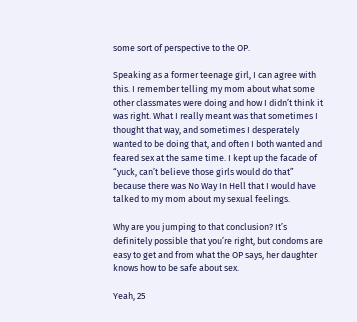some sort of perspective to the OP.

Speaking as a former teenage girl, I can agree with this. I remember telling my mom about what some other classmates were doing and how I didn’t think it was right. What I really meant was that sometimes I thought that way, and sometimes I desperately wanted to be doing that, and often I both wanted and feared sex at the same time. I kept up the facade of “yuck, can’t believe those girls would do that” because there was No Way In Hell that I would have talked to my mom about my sexual feelings.

Why are you jumping to that conclusion? It’s definitely possible that you’re right, but condoms are easy to get and from what the OP says, her daughter knows how to be safe about sex.

Yeah, 25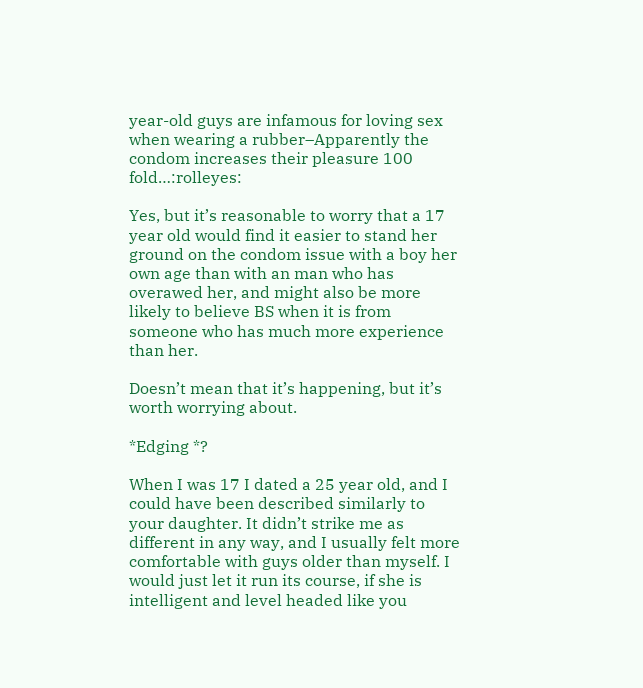year-old guys are infamous for loving sex when wearing a rubber–Apparently the condom increases their pleasure 100 fold…:rolleyes:

Yes, but it’s reasonable to worry that a 17 year old would find it easier to stand her ground on the condom issue with a boy her own age than with an man who has overawed her, and might also be more likely to believe BS when it is from someone who has much more experience than her.

Doesn’t mean that it’s happening, but it’s worth worrying about.

*Edging *?

When I was 17 I dated a 25 year old, and I could have been described similarly to your daughter. It didn’t strike me as different in any way, and I usually felt more comfortable with guys older than myself. I would just let it run its course, if she is intelligent and level headed like you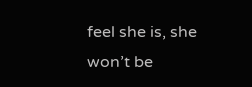feel she is, she won’t be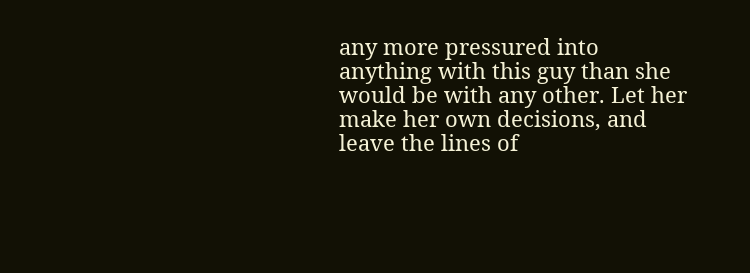any more pressured into anything with this guy than she would be with any other. Let her make her own decisions, and leave the lines of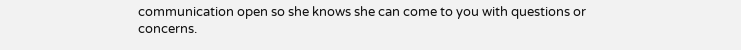communication open so she knows she can come to you with questions or concerns.